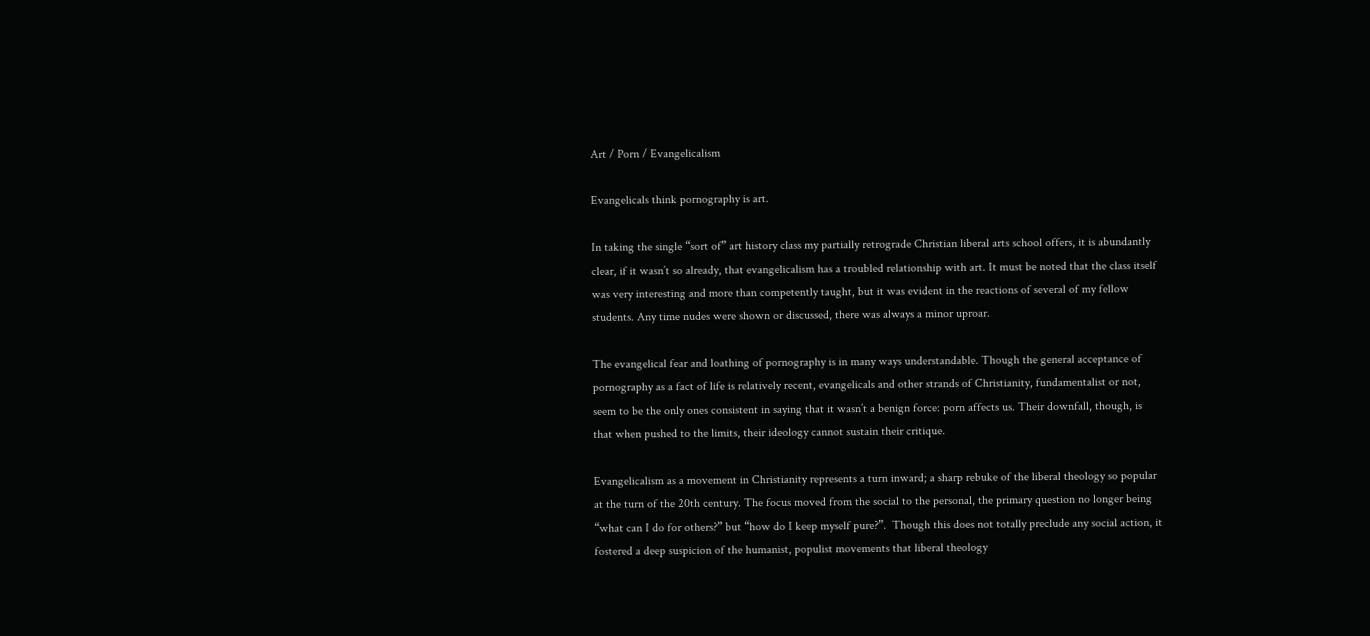Art / Porn / Evangelicalism

Evangelicals think pornography is art.

In taking the single “sort of” art history class my partially retrograde Christian liberal arts school offers, it is abundantly clear, if it wasn’t so already, that evangelicalism has a troubled relationship with art. It must be noted that the class itself was very interesting and more than competently taught, but it was evident in the reactions of several of my fellow students. Any time nudes were shown or discussed, there was always a minor uproar.

The evangelical fear and loathing of pornography is in many ways understandable. Though the general acceptance of pornography as a fact of life is relatively recent, evangelicals and other strands of Christianity, fundamentalist or not, seem to be the only ones consistent in saying that it wasn’t a benign force: porn affects us. Their downfall, though, is that when pushed to the limits, their ideology cannot sustain their critique.

Evangelicalism as a movement in Christianity represents a turn inward; a sharp rebuke of the liberal theology so popular at the turn of the 20th century. The focus moved from the social to the personal, the primary question no longer being “what can I do for others?” but “how do I keep myself pure?”.  Though this does not totally preclude any social action, it fostered a deep suspicion of the humanist, populist movements that liberal theology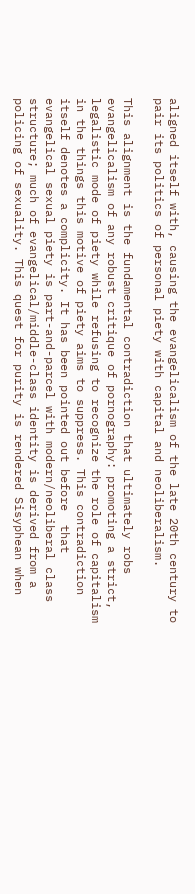aligned itself with, causing the evangelicalism of the late 20th century to pair its politics of personal piety with capital and neoliberalism.

This alignment is the fundamental contradiction that ultimately robs evangelicalism of any robust critique of pornography: promoting a strict, legalistic mode of piety while refusing to recognize the role of capitalism in the things this motive of piety aims to suppress. This contradiction itself denotes a complicity. It has been pointed out before  that evangelical sexual piety is part-and-parcel with modern/neoliberal class structure; much of evangelical/middle-class identity is derived from a policing of sexuality. This quest for purity is rendered Sisyphean when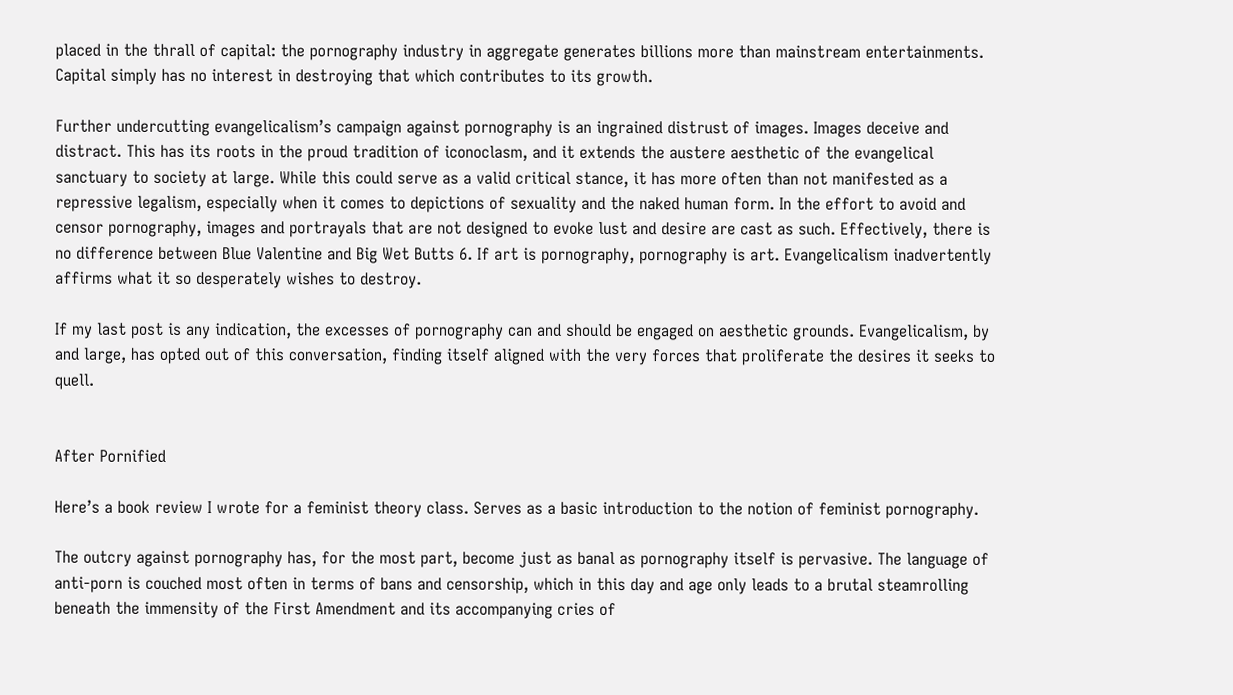placed in the thrall of capital: the pornography industry in aggregate generates billions more than mainstream entertainments. Capital simply has no interest in destroying that which contributes to its growth.

Further undercutting evangelicalism’s campaign against pornography is an ingrained distrust of images. Images deceive and distract. This has its roots in the proud tradition of iconoclasm, and it extends the austere aesthetic of the evangelical sanctuary to society at large. While this could serve as a valid critical stance, it has more often than not manifested as a repressive legalism, especially when it comes to depictions of sexuality and the naked human form. In the effort to avoid and censor pornography, images and portrayals that are not designed to evoke lust and desire are cast as such. Effectively, there is no difference between Blue Valentine and Big Wet Butts 6. If art is pornography, pornography is art. Evangelicalism inadvertently affirms what it so desperately wishes to destroy.

If my last post is any indication, the excesses of pornography can and should be engaged on aesthetic grounds. Evangelicalism, by and large, has opted out of this conversation, finding itself aligned with the very forces that proliferate the desires it seeks to quell.


After Pornified

Here’s a book review I wrote for a feminist theory class. Serves as a basic introduction to the notion of feminist pornography.

The outcry against pornography has, for the most part, become just as banal as pornography itself is pervasive. The language of anti-porn is couched most often in terms of bans and censorship, which in this day and age only leads to a brutal steamrolling beneath the immensity of the First Amendment and its accompanying cries of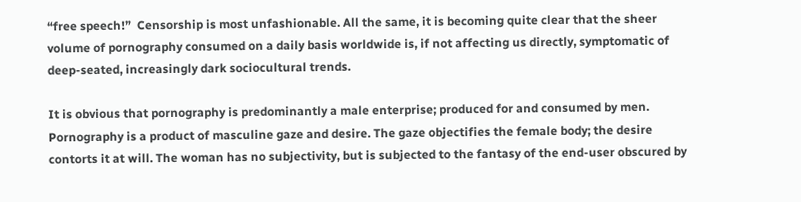“free speech!”  Censorship is most unfashionable. All the same, it is becoming quite clear that the sheer volume of pornography consumed on a daily basis worldwide is, if not affecting us directly, symptomatic of deep-seated, increasingly dark sociocultural trends.

It is obvious that pornography is predominantly a male enterprise; produced for and consumed by men. Pornography is a product of masculine gaze and desire. The gaze objectifies the female body; the desire contorts it at will. The woman has no subjectivity, but is subjected to the fantasy of the end-user obscured by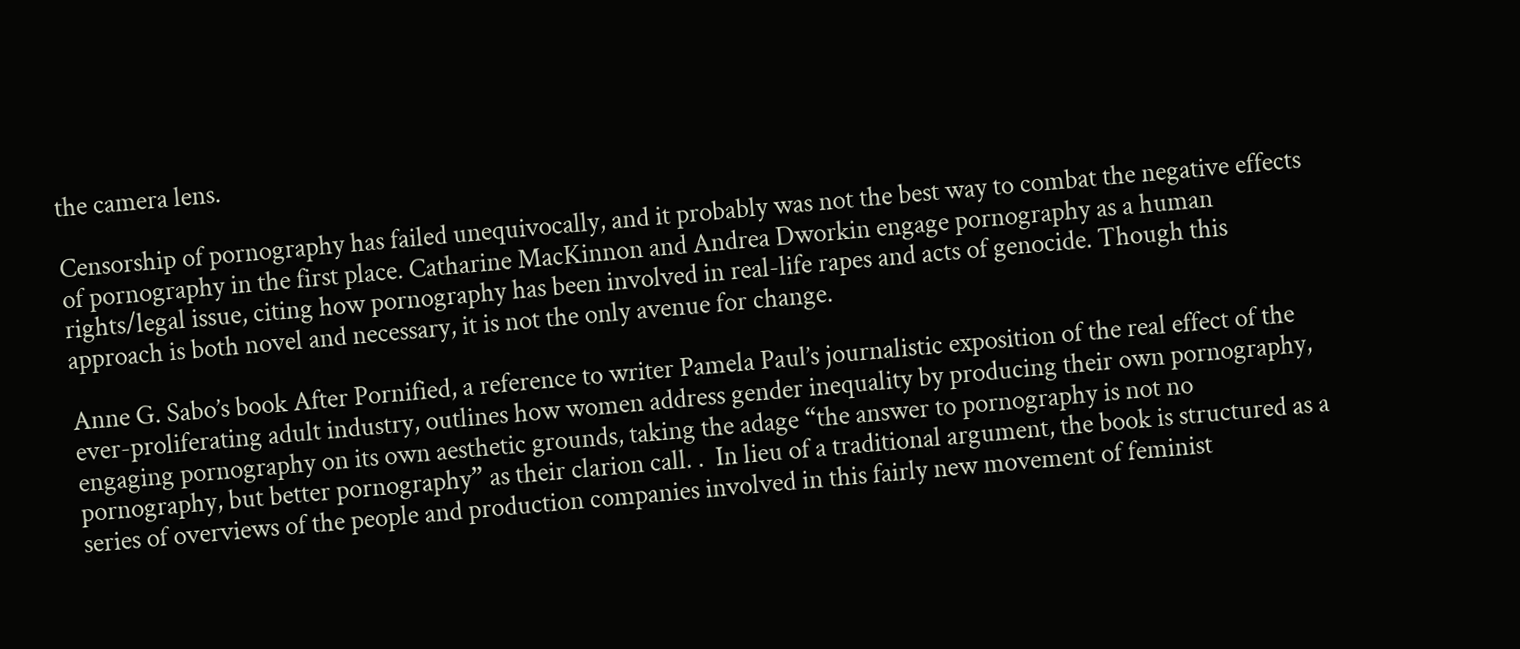the camera lens.

Censorship of pornography has failed unequivocally, and it probably was not the best way to combat the negative effects of pornography in the first place. Catharine MacKinnon and Andrea Dworkin engage pornography as a human rights/legal issue, citing how pornography has been involved in real-life rapes and acts of genocide. Though this approach is both novel and necessary, it is not the only avenue for change.

Anne G. Sabo’s book After Pornified, a reference to writer Pamela Paul’s journalistic exposition of the real effect of the ever-proliferating adult industry, outlines how women address gender inequality by producing their own pornography, engaging pornography on its own aesthetic grounds, taking the adage “the answer to pornography is not no pornography, but better pornography” as their clarion call. .  In lieu of a traditional argument, the book is structured as a series of overviews of the people and production companies involved in this fairly new movement of feminist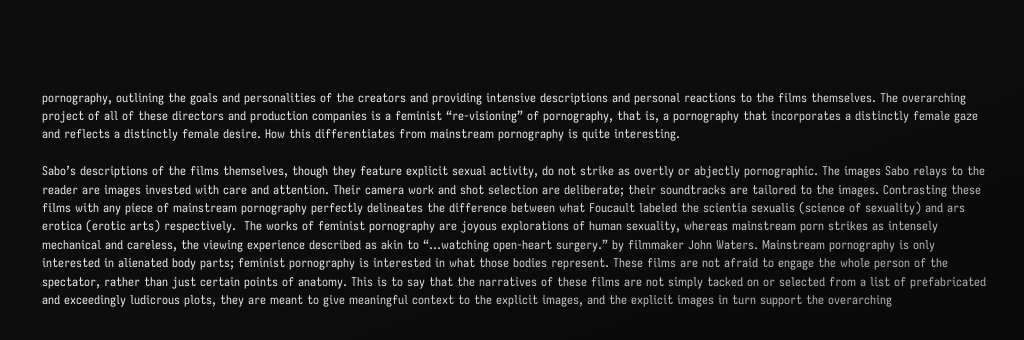pornography, outlining the goals and personalities of the creators and providing intensive descriptions and personal reactions to the films themselves. The overarching project of all of these directors and production companies is a feminist “re-visioning” of pornography, that is, a pornography that incorporates a distinctly female gaze and reflects a distinctly female desire. How this differentiates from mainstream pornography is quite interesting.

Sabo’s descriptions of the films themselves, though they feature explicit sexual activity, do not strike as overtly or abjectly pornographic. The images Sabo relays to the reader are images invested with care and attention. Their camera work and shot selection are deliberate; their soundtracks are tailored to the images. Contrasting these films with any piece of mainstream pornography perfectly delineates the difference between what Foucault labeled the scientia sexualis (science of sexuality) and ars erotica (erotic arts) respectively.  The works of feminist pornography are joyous explorations of human sexuality, whereas mainstream porn strikes as intensely mechanical and careless, the viewing experience described as akin to “…watching open-heart surgery.” by filmmaker John Waters. Mainstream pornography is only interested in alienated body parts; feminist pornography is interested in what those bodies represent. These films are not afraid to engage the whole person of the spectator, rather than just certain points of anatomy. This is to say that the narratives of these films are not simply tacked on or selected from a list of prefabricated and exceedingly ludicrous plots, they are meant to give meaningful context to the explicit images, and the explicit images in turn support the overarching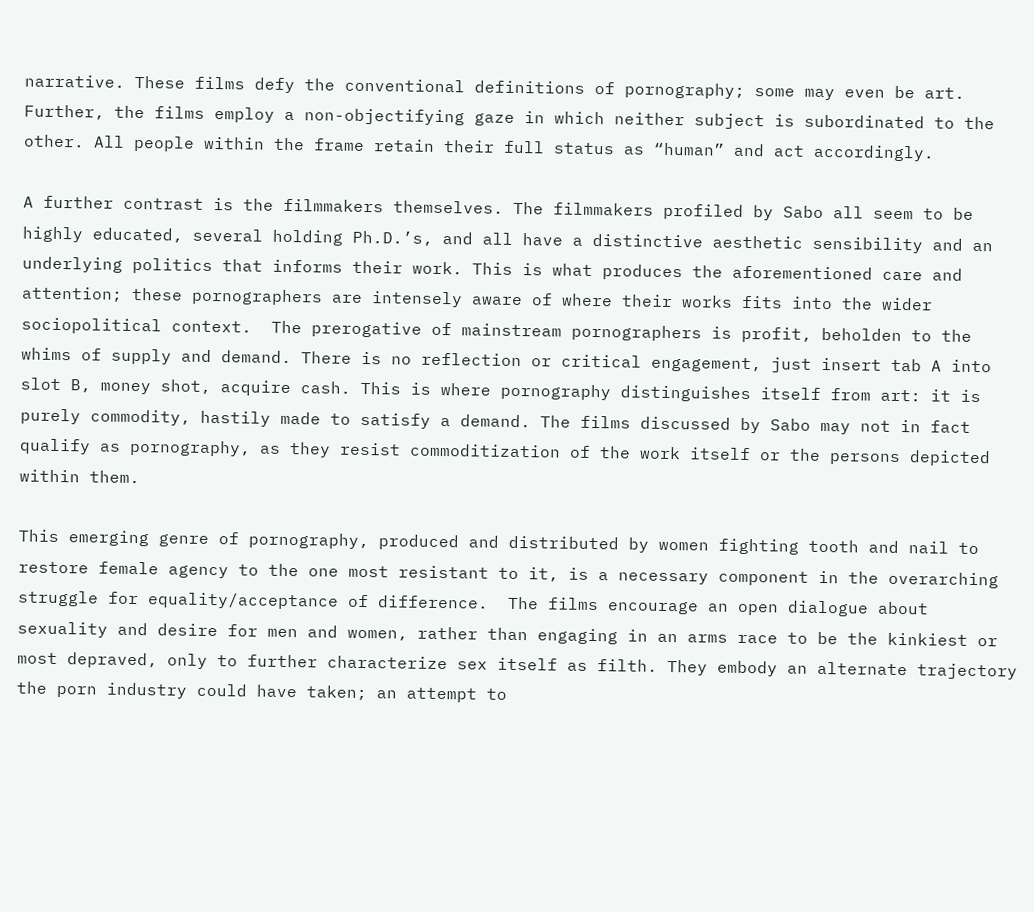narrative. These films defy the conventional definitions of pornography; some may even be art. Further, the films employ a non-objectifying gaze in which neither subject is subordinated to the other. All people within the frame retain their full status as “human” and act accordingly.

A further contrast is the filmmakers themselves. The filmmakers profiled by Sabo all seem to be highly educated, several holding Ph.D.’s, and all have a distinctive aesthetic sensibility and an underlying politics that informs their work. This is what produces the aforementioned care and attention; these pornographers are intensely aware of where their works fits into the wider sociopolitical context.  The prerogative of mainstream pornographers is profit, beholden to the whims of supply and demand. There is no reflection or critical engagement, just insert tab A into slot B, money shot, acquire cash. This is where pornography distinguishes itself from art: it is purely commodity, hastily made to satisfy a demand. The films discussed by Sabo may not in fact qualify as pornography, as they resist commoditization of the work itself or the persons depicted within them.

This emerging genre of pornography, produced and distributed by women fighting tooth and nail to restore female agency to the one most resistant to it, is a necessary component in the overarching struggle for equality/acceptance of difference.  The films encourage an open dialogue about sexuality and desire for men and women, rather than engaging in an arms race to be the kinkiest or most depraved, only to further characterize sex itself as filth. They embody an alternate trajectory the porn industry could have taken; an attempt to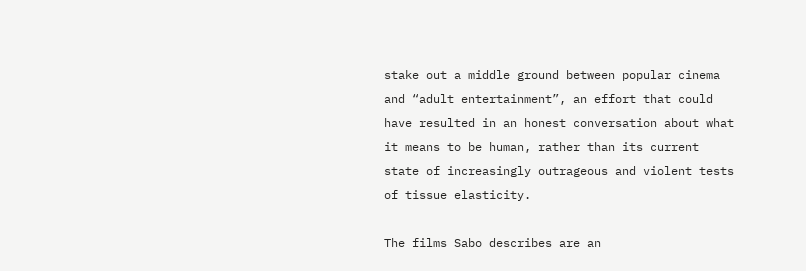stake out a middle ground between popular cinema and “adult entertainment”, an effort that could have resulted in an honest conversation about what it means to be human, rather than its current state of increasingly outrageous and violent tests of tissue elasticity.

The films Sabo describes are an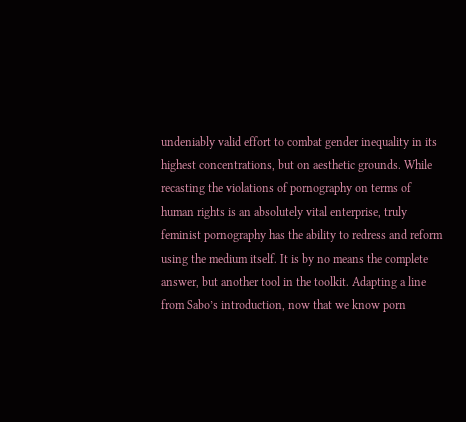undeniably valid effort to combat gender inequality in its highest concentrations, but on aesthetic grounds. While recasting the violations of pornography on terms of human rights is an absolutely vital enterprise, truly feminist pornography has the ability to redress and reform using the medium itself. It is by no means the complete answer, but another tool in the toolkit. Adapting a line from Sabo’s introduction, now that we know porn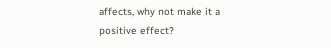affects, why not make it a positive effect?